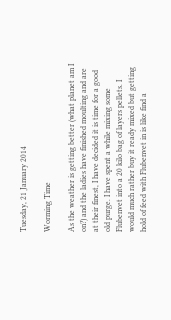Tuesday, 21 January 2014

Worming Time

As the weather is getting better (what planet am I on?) and the ladies have finished moulting and are at their finest, I have decided it is time for a good old purge. I have spent a while mixing some Flubenvet into a 20 kilo bag of layers pellets. I would much rather buy it ready mixed but getting hold of feed with Flubenvet in is like find a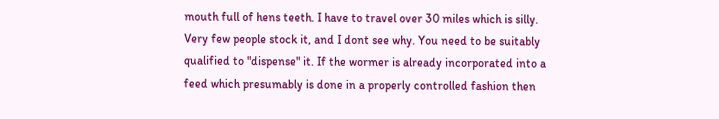mouth full of hens teeth. I have to travel over 30 miles which is silly. Very few people stock it, and I dont see why. You need to be suitably qualified to "dispense" it. If the wormer is already incorporated into a feed which presumably is done in a properly controlled fashion then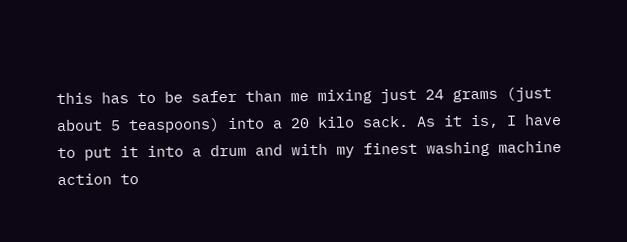this has to be safer than me mixing just 24 grams (just about 5 teaspoons) into a 20 kilo sack. As it is, I have to put it into a drum and with my finest washing machine action to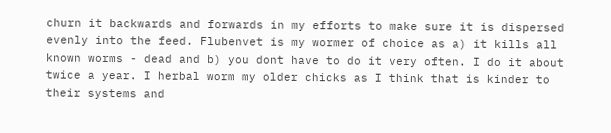churn it backwards and forwards in my efforts to make sure it is dispersed evenly into the feed. Flubenvet is my wormer of choice as a) it kills all known worms - dead and b) you dont have to do it very often. I do it about twice a year. I herbal worm my older chicks as I think that is kinder to their systems and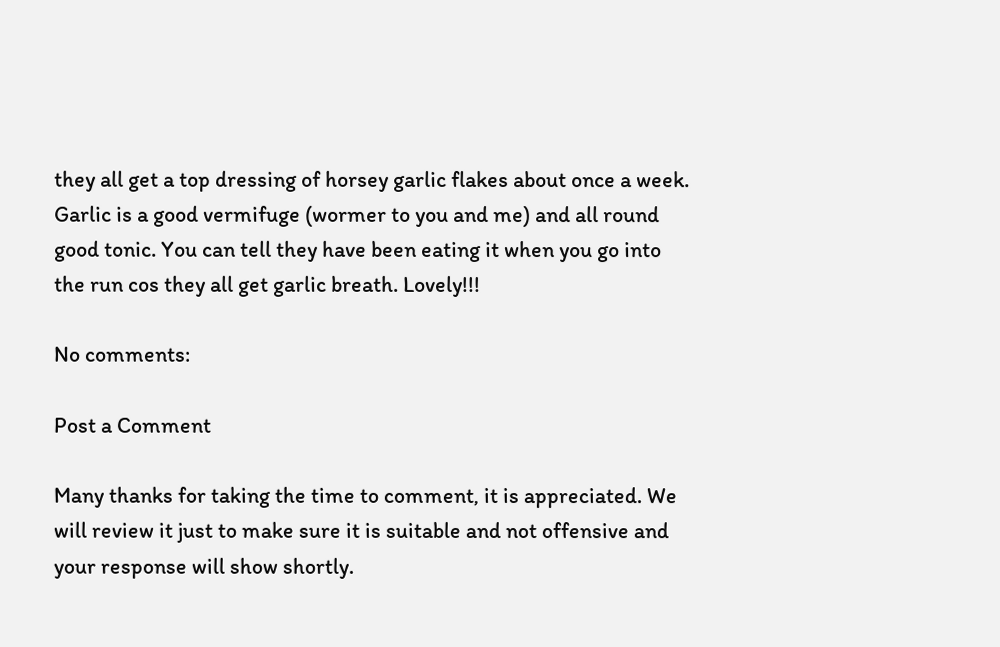they all get a top dressing of horsey garlic flakes about once a week. Garlic is a good vermifuge (wormer to you and me) and all round good tonic. You can tell they have been eating it when you go into the run cos they all get garlic breath. Lovely!!!

No comments:

Post a Comment

Many thanks for taking the time to comment, it is appreciated. We will review it just to make sure it is suitable and not offensive and your response will show shortly.